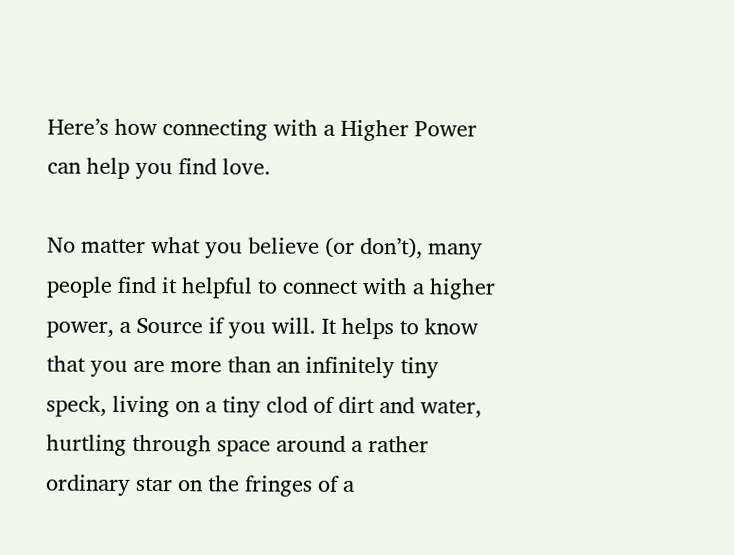Here’s how connecting with a Higher Power can help you find love.

No matter what you believe (or don’t), many people find it helpful to connect with a higher power, a Source if you will. It helps to know that you are more than an infinitely tiny speck, living on a tiny clod of dirt and water, hurtling through space around a rather ordinary star on the fringes of a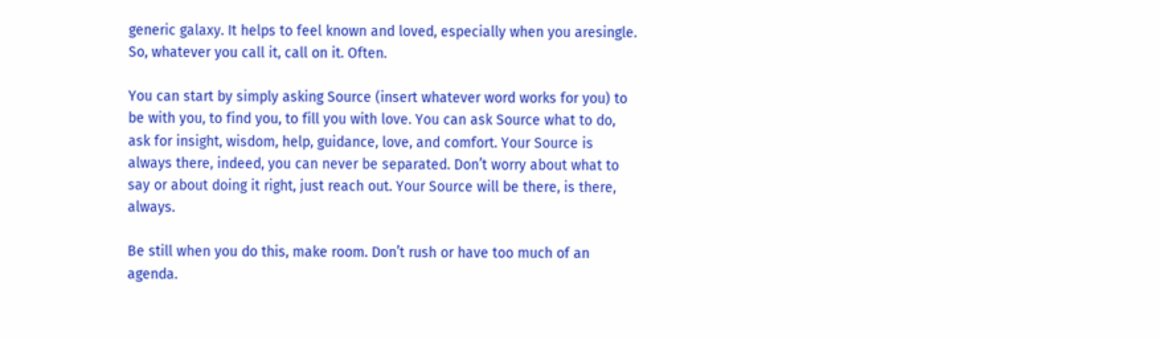generic galaxy. It helps to feel known and loved, especially when you aresingle. So, whatever you call it, call on it. Often.

You can start by simply asking Source (insert whatever word works for you) to be with you, to find you, to fill you with love. You can ask Source what to do, ask for insight, wisdom, help, guidance, love, and comfort. Your Source is always there, indeed, you can never be separated. Don’t worry about what to say or about doing it right, just reach out. Your Source will be there, is there, always.

Be still when you do this, make room. Don’t rush or have too much of an agenda.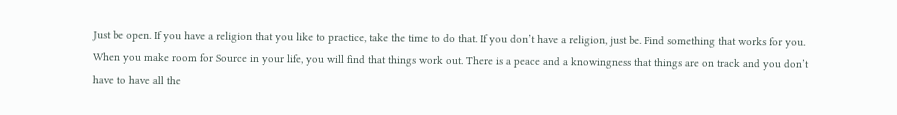Just be open. If you have a religion that you like to practice, take the time to do that. If you don’t have a religion, just be. Find something that works for you. When you make room for Source in your life, you will find that things work out. There is a peace and a knowingness that things are on track and you don’t have to have all the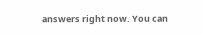answers right now. You can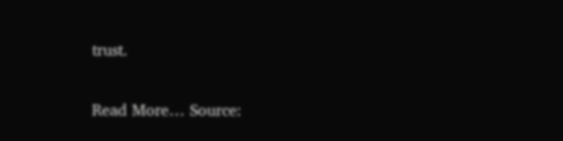trust.

Read More… Source: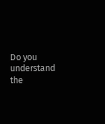Do you understand the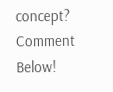concept? Comment Below!